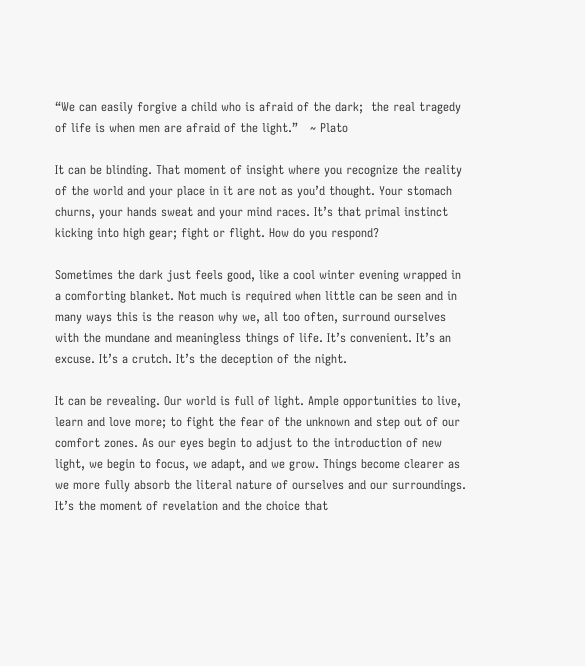“We can easily forgive a child who is afraid of the dark;  the real tragedy of life is when men are afraid of the light.”   ~ Plato

It can be blinding. That moment of insight where you recognize the reality of the world and your place in it are not as you’d thought. Your stomach churns, your hands sweat and your mind races. It’s that primal instinct kicking into high gear; fight or flight. How do you respond?

Sometimes the dark just feels good, like a cool winter evening wrapped in a comforting blanket. Not much is required when little can be seen and in many ways this is the reason why we, all too often, surround ourselves with the mundane and meaningless things of life. It’s convenient. It’s an excuse. It’s a crutch. It’s the deception of the night.

It can be revealing. Our world is full of light. Ample opportunities to live, learn and love more; to fight the fear of the unknown and step out of our comfort zones. As our eyes begin to adjust to the introduction of new light, we begin to focus, we adapt, and we grow. Things become clearer as we more fully absorb the literal nature of ourselves and our surroundings. It’s the moment of revelation and the choice that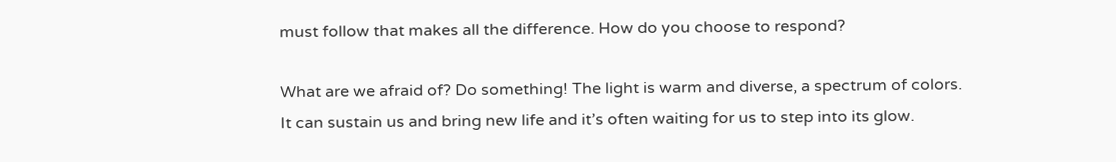must follow that makes all the difference. How do you choose to respond?

What are we afraid of? Do something! The light is warm and diverse, a spectrum of colors. It can sustain us and bring new life and it’s often waiting for us to step into its glow.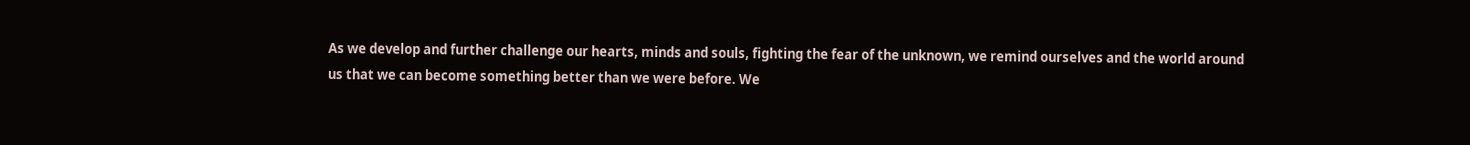As we develop and further challenge our hearts, minds and souls, fighting the fear of the unknown, we remind ourselves and the world around us that we can become something better than we were before. We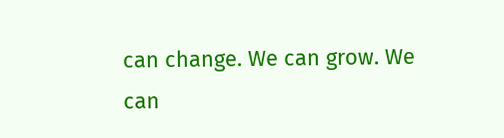can change. We can grow. We can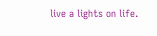live a lights on life.